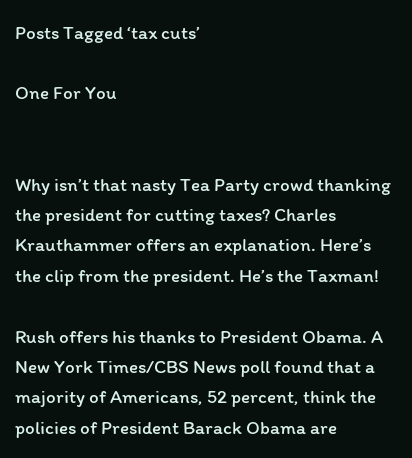Posts Tagged ‘tax cuts’

One For You


Why isn’t that nasty Tea Party crowd thanking the president for cutting taxes? Charles Krauthammer offers an explanation. Here’s the clip from the president. He’s the Taxman!

Rush offers his thanks to President Obama. A New York Times/CBS News poll found that a majority of Americans, 52 percent, think the policies of President Barack Obama are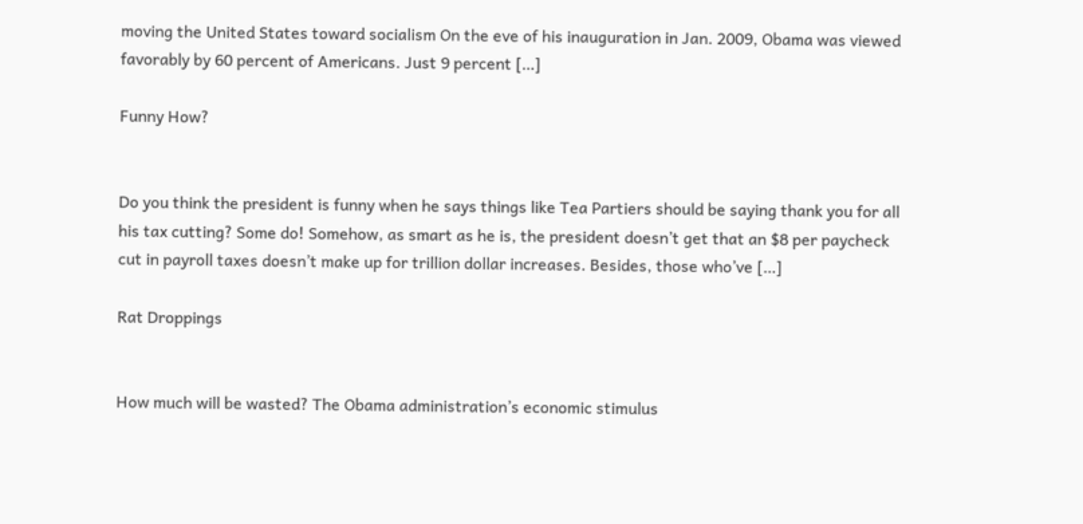moving the United States toward socialism On the eve of his inauguration in Jan. 2009, Obama was viewed favorably by 60 percent of Americans. Just 9 percent […]

Funny How?


Do you think the president is funny when he says things like Tea Partiers should be saying thank you for all his tax cutting? Some do! Somehow, as smart as he is, the president doesn’t get that an $8 per paycheck cut in payroll taxes doesn’t make up for trillion dollar increases. Besides, those who’ve […]

Rat Droppings


How much will be wasted? The Obama administration’s economic stimulus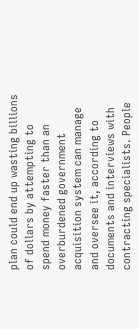plan could end up wasting billions of dollars by attempting to spend money faster than an overburdened government acquisition system can manage and oversee it, according to documents and interviews with contracting specialists. People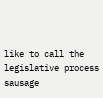like to call the legislative process sausage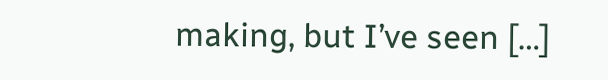making, but I’ve seen […]